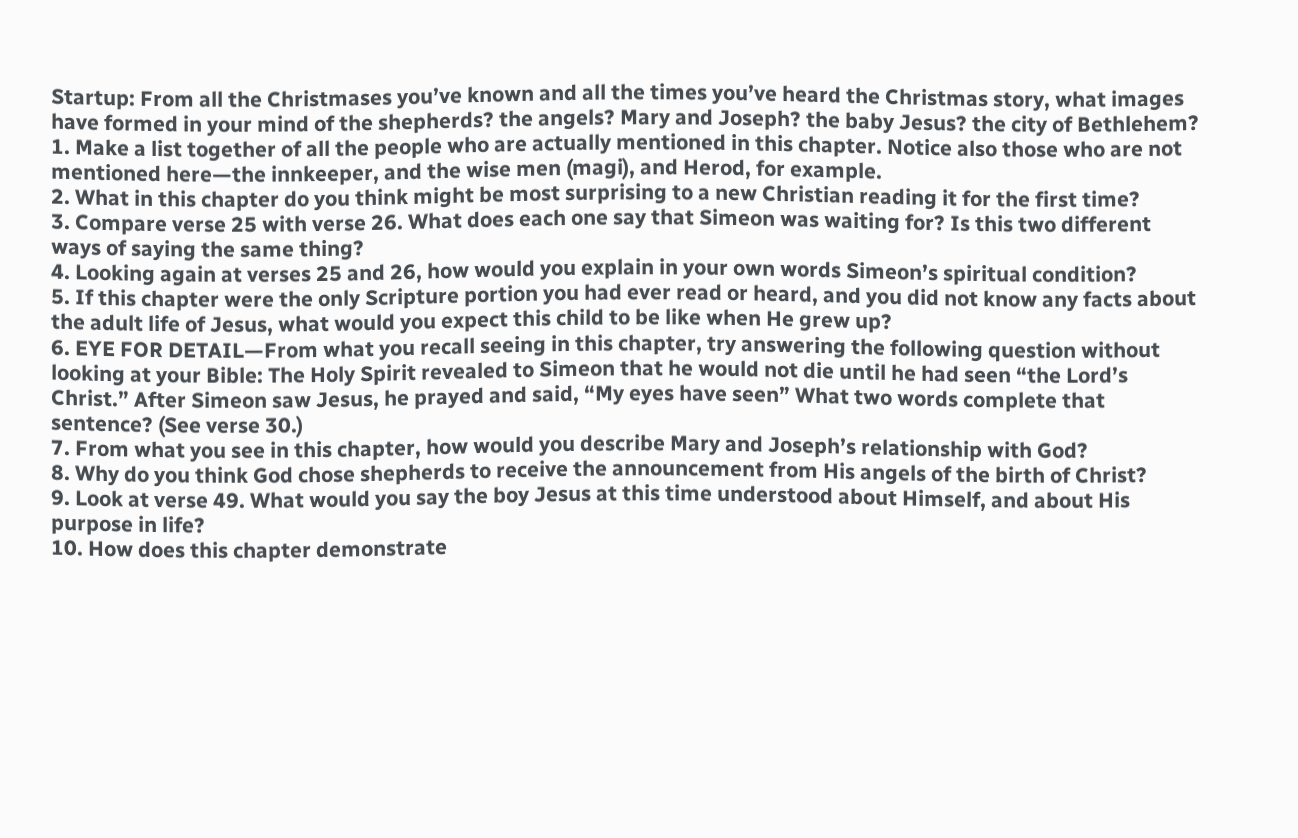Startup: From all the Christmases you’ve known and all the times you’ve heard the Christmas story, what images have formed in your mind of the shepherds? the angels? Mary and Joseph? the baby Jesus? the city of Bethlehem?
1. Make a list together of all the people who are actually mentioned in this chapter. Notice also those who are not mentioned here—the innkeeper, and the wise men (magi), and Herod, for example.
2. What in this chapter do you think might be most surprising to a new Christian reading it for the first time?
3. Compare verse 25 with verse 26. What does each one say that Simeon was waiting for? Is this two different ways of saying the same thing?
4. Looking again at verses 25 and 26, how would you explain in your own words Simeon’s spiritual condition?
5. If this chapter were the only Scripture portion you had ever read or heard, and you did not know any facts about the adult life of Jesus, what would you expect this child to be like when He grew up?
6. EYE FOR DETAIL—From what you recall seeing in this chapter, try answering the following question without looking at your Bible: The Holy Spirit revealed to Simeon that he would not die until he had seen “the Lord’s Christ.” After Simeon saw Jesus, he prayed and said, “My eyes have seen” What two words complete that sentence? (See verse 30.)
7. From what you see in this chapter, how would you describe Mary and Joseph’s relationship with God?
8. Why do you think God chose shepherds to receive the announcement from His angels of the birth of Christ?
9. Look at verse 49. What would you say the boy Jesus at this time understood about Himself, and about His purpose in life?
10. How does this chapter demonstrate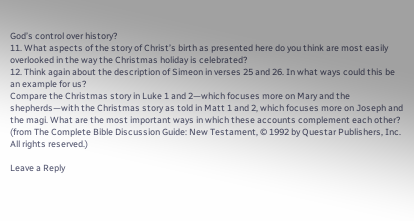God’s control over history?
11. What aspects of the story of Christ’s birth as presented here do you think are most easily overlooked in the way the Christmas holiday is celebrated?
12. Think again about the description of Simeon in verses 25 and 26. In what ways could this be an example for us?
Compare the Christmas story in Luke 1 and 2—which focuses more on Mary and the shepherds—with the Christmas story as told in Matt 1 and 2, which focuses more on Joseph and the magi. What are the most important ways in which these accounts complement each other?
(from The Complete Bible Discussion Guide: New Testament, © 1992 by Questar Publishers, Inc. All rights reserved.)

Leave a Reply